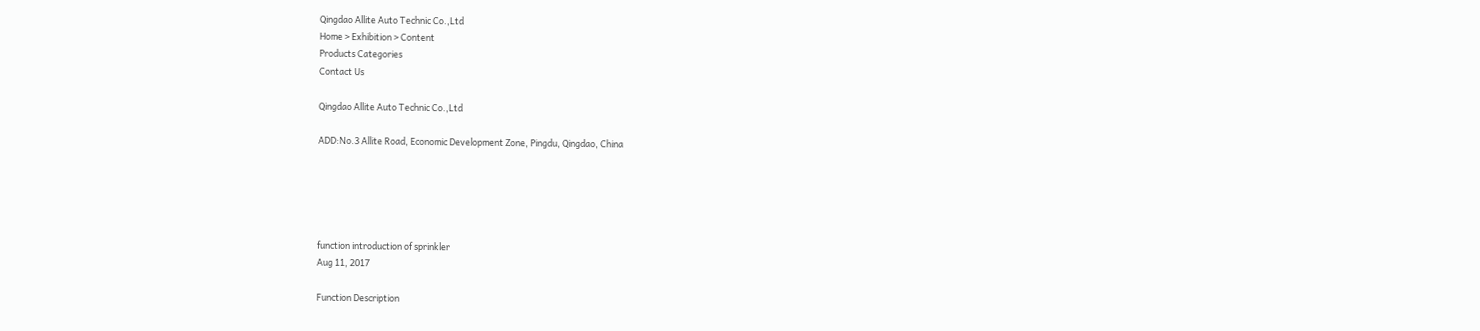Qingdao Allite Auto Technic Co.,Ltd
Home > Exhibition > Content
Products Categories
Contact Us

Qingdao Allite Auto Technic Co.,Ltd

ADD:No.3 Allite Road, Economic Development Zone, Pingdu, Qingdao, China





function introduction of sprinkler
Aug 11, 2017

Function Description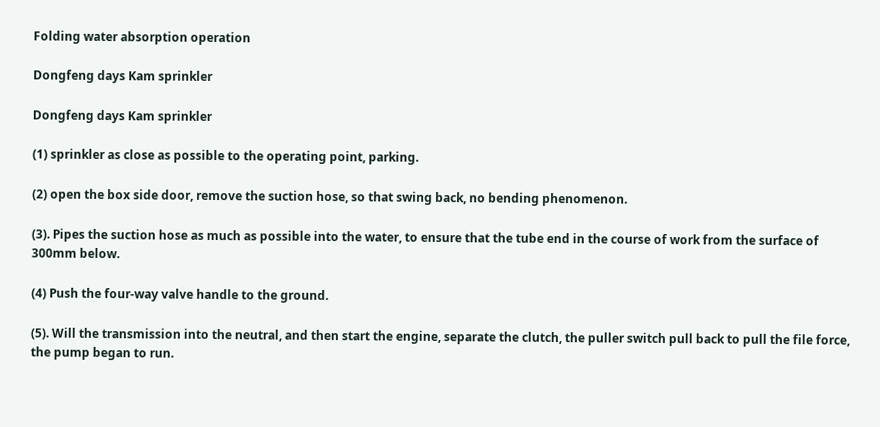Folding water absorption operation

Dongfeng days Kam sprinkler

Dongfeng days Kam sprinkler

(1) sprinkler as close as possible to the operating point, parking.

(2) open the box side door, remove the suction hose, so that swing back, no bending phenomenon.

(3). Pipes the suction hose as much as possible into the water, to ensure that the tube end in the course of work from the surface of 300mm below.

(4) Push the four-way valve handle to the ground.

(5). Will the transmission into the neutral, and then start the engine, separate the clutch, the puller switch pull back to pull the file force, the pump began to run.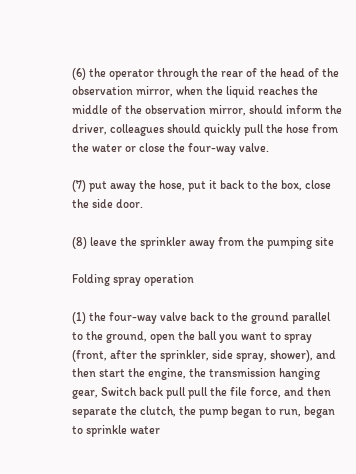(6) the operator through the rear of the head of the observation mirror, when the liquid reaches the middle of the observation mirror, should inform the driver, colleagues should quickly pull the hose from the water or close the four-way valve.

(7) put away the hose, put it back to the box, close the side door.

(8) leave the sprinkler away from the pumping site

Folding spray operation

(1) the four-way valve back to the ground parallel to the ground, open the ball you want to spray (front, after the sprinkler, side spray, shower), and then start the engine, the transmission hanging gear, Switch back pull pull the file force, and then separate the clutch, the pump began to run, began to sprinkle water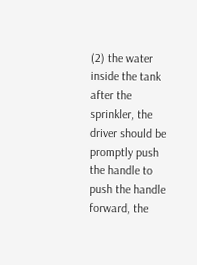(2) the water inside the tank after the sprinkler, the driver should be promptly push the handle to push the handle forward, the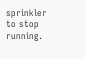sprinkler to stop running.